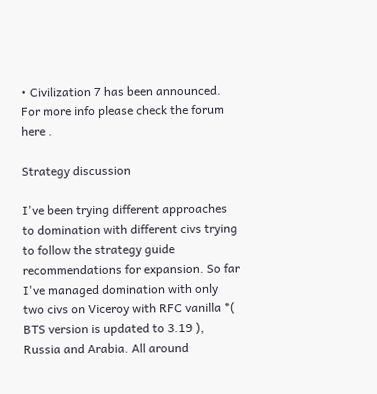• Civilization 7 has been announced. For more info please check the forum here .

Strategy discussion

I've been trying different approaches to domination with different civs trying to follow the strategy guide recommendations for expansion. So far I've managed domination with only two civs on Viceroy with RFC vanilla *( BTS version is updated to 3.19 ), Russia and Arabia. All around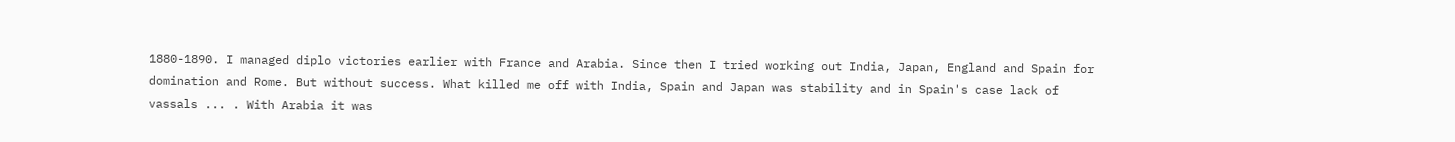1880-1890. I managed diplo victories earlier with France and Arabia. Since then I tried working out India, Japan, England and Spain for domination and Rome. But without success. What killed me off with India, Spain and Japan was stability and in Spain's case lack of vassals ... . With Arabia it was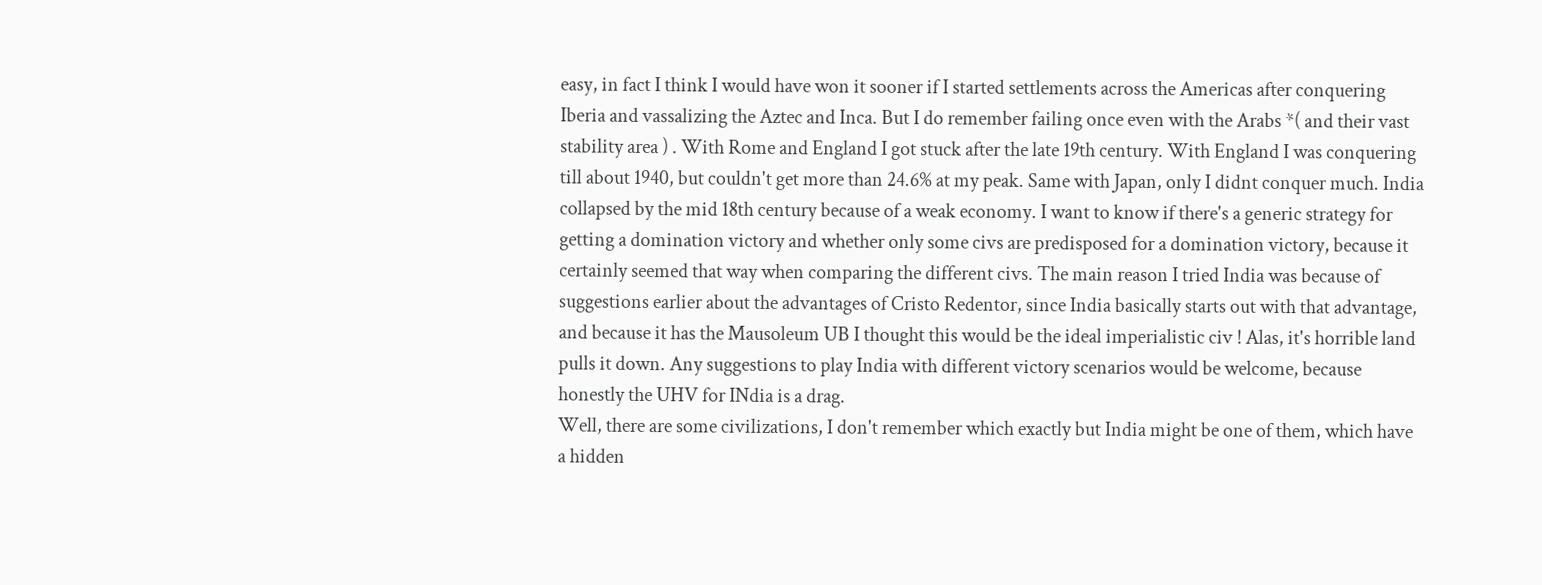easy, in fact I think I would have won it sooner if I started settlements across the Americas after conquering Iberia and vassalizing the Aztec and Inca. But I do remember failing once even with the Arabs *( and their vast stability area ) . With Rome and England I got stuck after the late 19th century. With England I was conquering till about 1940, but couldn't get more than 24.6% at my peak. Same with Japan, only I didnt conquer much. India collapsed by the mid 18th century because of a weak economy. I want to know if there's a generic strategy for getting a domination victory and whether only some civs are predisposed for a domination victory, because it certainly seemed that way when comparing the different civs. The main reason I tried India was because of suggestions earlier about the advantages of Cristo Redentor, since India basically starts out with that advantage, and because it has the Mausoleum UB I thought this would be the ideal imperialistic civ ! Alas, it's horrible land pulls it down. Any suggestions to play India with different victory scenarios would be welcome, because honestly the UHV for INdia is a drag.
Well, there are some civilizations, I don't remember which exactly but India might be one of them, which have a hidden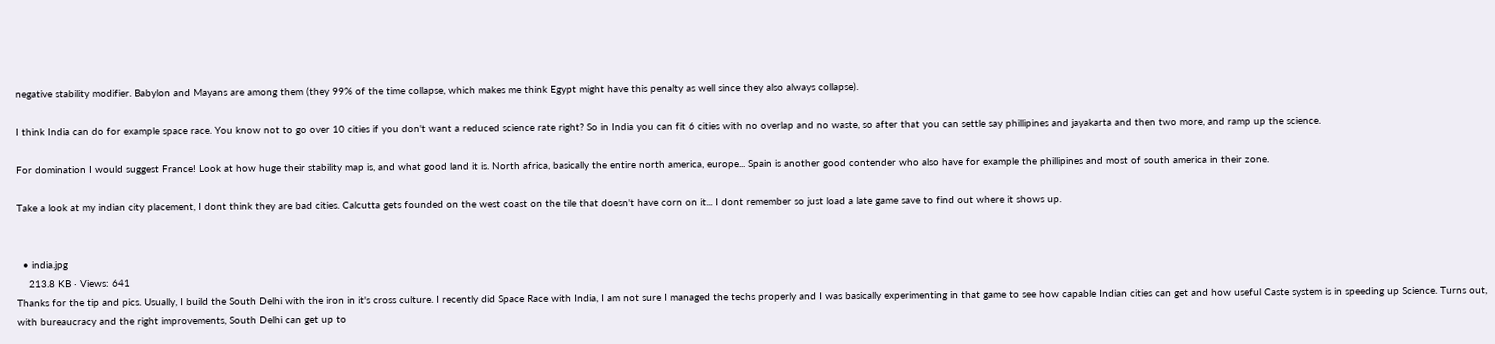negative stability modifier. Babylon and Mayans are among them (they 99% of the time collapse, which makes me think Egypt might have this penalty as well since they also always collapse).

I think India can do for example space race. You know not to go over 10 cities if you don't want a reduced science rate right? So in India you can fit 6 cities with no overlap and no waste, so after that you can settle say phillipines and jayakarta and then two more, and ramp up the science.

For domination I would suggest France! Look at how huge their stability map is, and what good land it is. North africa, basically the entire north america, europe... Spain is another good contender who also have for example the phillipines and most of south america in their zone.

Take a look at my indian city placement, I dont think they are bad cities. Calcutta gets founded on the west coast on the tile that doesn't have corn on it... I dont remember so just load a late game save to find out where it shows up.


  • india.jpg
    213.8 KB · Views: 641
Thanks for the tip and pics. Usually, I build the South Delhi with the iron in it's cross culture. I recently did Space Race with India, I am not sure I managed the techs properly and I was basically experimenting in that game to see how capable Indian cities can get and how useful Caste system is in speeding up Science. Turns out, with bureaucracy and the right improvements, South Delhi can get up to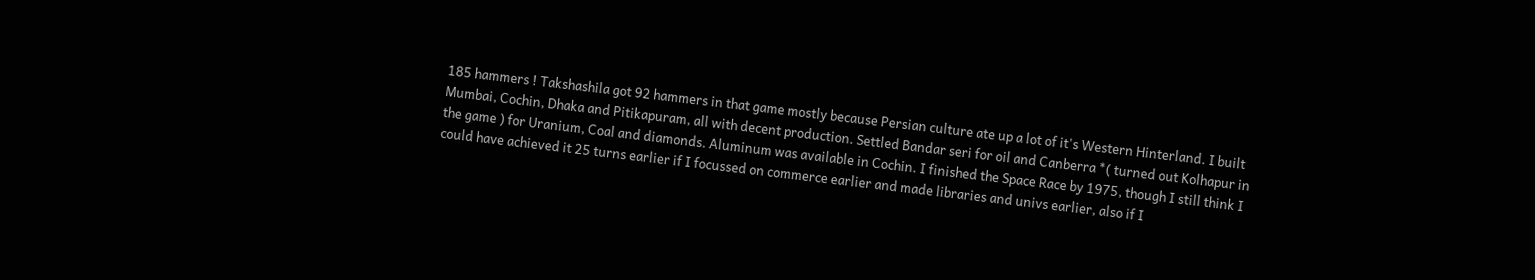185 hammers ! Takshashila got 92 hammers in that game mostly because Persian culture ate up a lot of it's Western Hinterland. I built Mumbai, Cochin, Dhaka and Pitikapuram, all with decent production. Settled Bandar seri for oil and Canberra *( turned out Kolhapur in the game ) for Uranium, Coal and diamonds. Aluminum was available in Cochin. I finished the Space Race by 1975, though I still think I could have achieved it 25 turns earlier if I focussed on commerce earlier and made libraries and univs earlier, also if I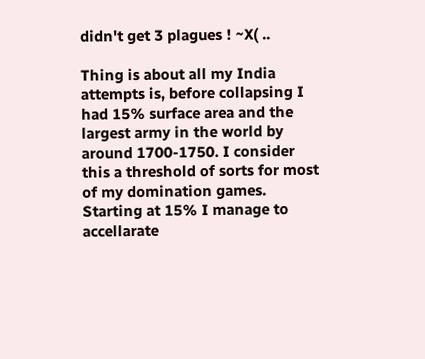didn't get 3 plagues ! ~X( ..

Thing is about all my India attempts is, before collapsing I had 15% surface area and the largest army in the world by around 1700-1750. I consider this a threshold of sorts for most of my domination games. Starting at 15% I manage to accellarate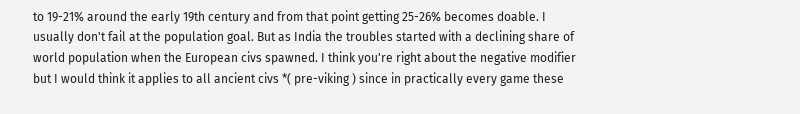to 19-21% around the early 19th century and from that point getting 25-26% becomes doable. I usually don't fail at the population goal. But as India the troubles started with a declining share of world population when the European civs spawned. I think you're right about the negative modifier but I would think it applies to all ancient civs *( pre-viking ) since in practically every game these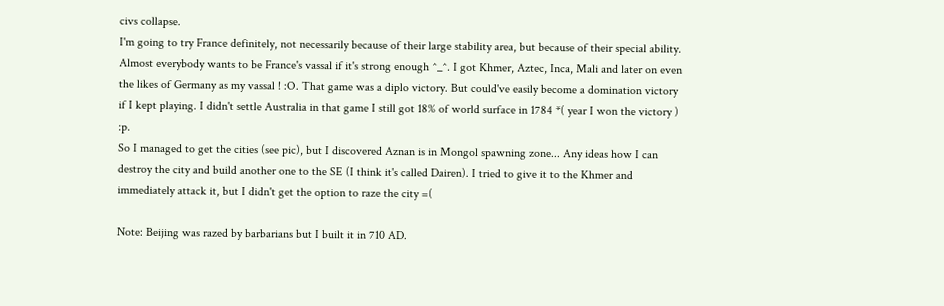civs collapse.
I'm going to try France definitely, not necessarily because of their large stability area, but because of their special ability. Almost everybody wants to be France's vassal if it's strong enough ^_^. I got Khmer, Aztec, Inca, Mali and later on even the likes of Germany as my vassal ! :O. That game was a diplo victory. But could've easily become a domination victory if I kept playing. I didn't settle Australia in that game I still got 18% of world surface in 1784 *( year I won the victory ) :p.
So I managed to get the cities (see pic), but I discovered Aznan is in Mongol spawning zone... Any ideas how I can destroy the city and build another one to the SE (I think it's called Dairen). I tried to give it to the Khmer and immediately attack it, but I didn't get the option to raze the city =(

Note: Beijing was razed by barbarians but I built it in 710 AD.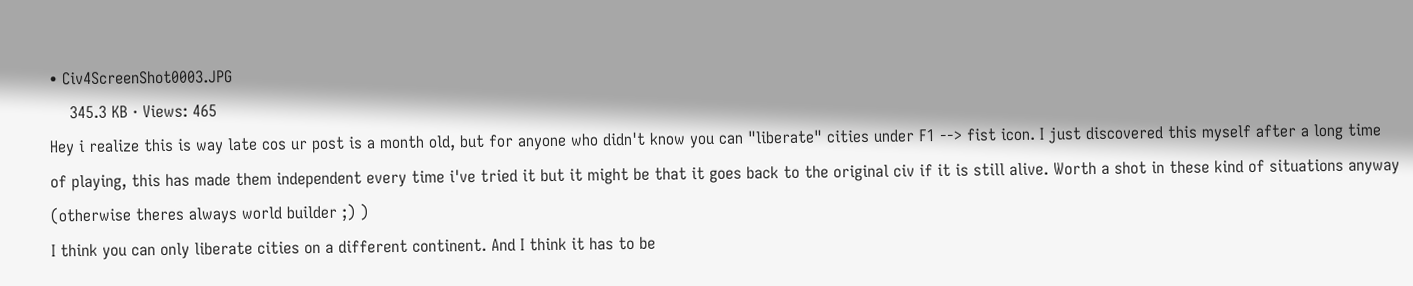• Civ4ScreenShot0003.JPG
    345.3 KB · Views: 465
Hey i realize this is way late cos ur post is a month old, but for anyone who didn't know you can "liberate" cities under F1 --> fist icon. I just discovered this myself after a long time of playing, this has made them independent every time i've tried it but it might be that it goes back to the original civ if it is still alive. Worth a shot in these kind of situations anyway (otherwise theres always world builder ;) )
I think you can only liberate cities on a different continent. And I think it has to be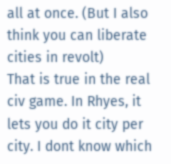all at once. (But I also think you can liberate cities in revolt)
That is true in the real civ game. In Rhyes, it lets you do it city per city. I dont know which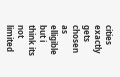cities exactly gets chosen as elligible but i think its not limited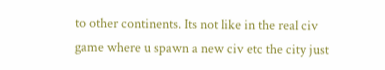to other continents. Its not like in the real civ game where u spawn a new civ etc the city just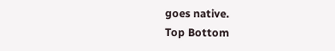goes native.
Top Bottom